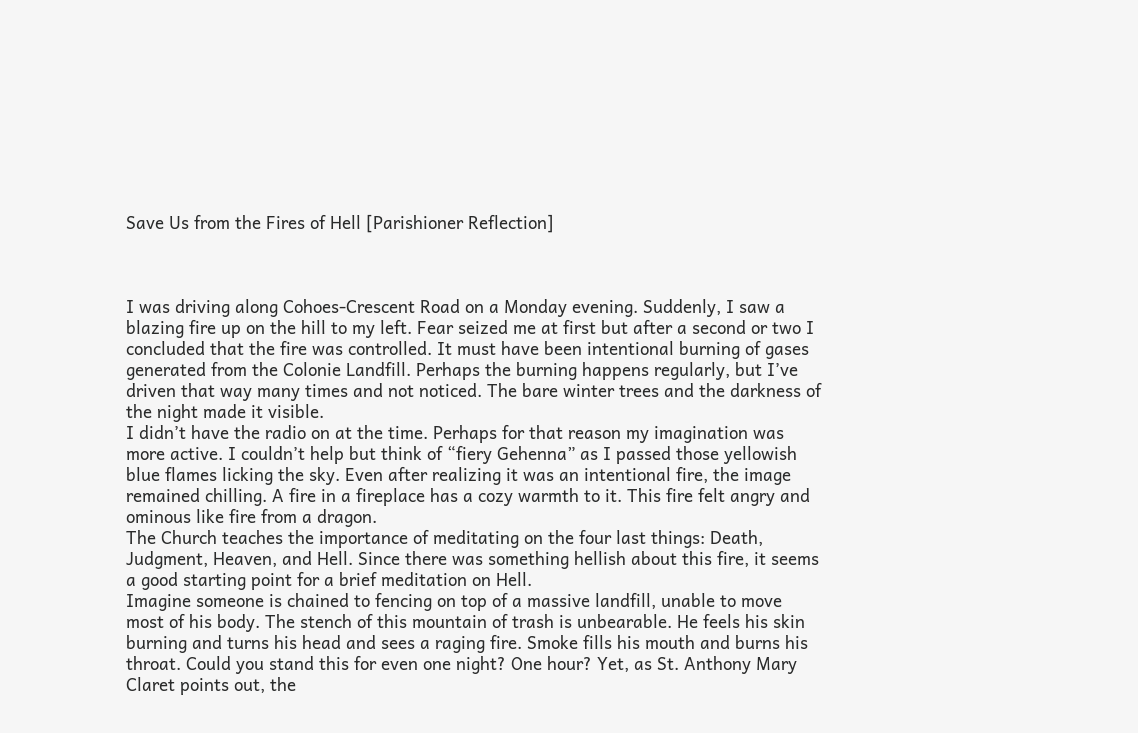Save Us from the Fires of Hell [Parishioner Reflection]



I was driving along Cohoes-Crescent Road on a Monday evening. Suddenly, I saw a blazing fire up on the hill to my left. Fear seized me at first but after a second or two I concluded that the fire was controlled. It must have been intentional burning of gases generated from the Colonie Landfill. Perhaps the burning happens regularly, but I’ve driven that way many times and not noticed. The bare winter trees and the darkness of the night made it visible.
I didn’t have the radio on at the time. Perhaps for that reason my imagination was more active. I couldn’t help but think of “fiery Gehenna” as I passed those yellowish blue flames licking the sky. Even after realizing it was an intentional fire, the image remained chilling. A fire in a fireplace has a cozy warmth to it. This fire felt angry and ominous like fire from a dragon.
The Church teaches the importance of meditating on the four last things: Death, Judgment, Heaven, and Hell. Since there was something hellish about this fire, it seems a good starting point for a brief meditation on Hell.
Imagine someone is chained to fencing on top of a massive landfill, unable to move most of his body. The stench of this mountain of trash is unbearable. He feels his skin burning and turns his head and sees a raging fire. Smoke fills his mouth and burns his throat. Could you stand this for even one night? One hour? Yet, as St. Anthony Mary Claret points out, the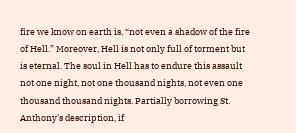fire we know on earth is, “not even a shadow of the fire of Hell.” Moreover, Hell is not only full of torment but is eternal. The soul in Hell has to endure this assault not one night, not one thousand nights, not even one thousand thousand nights. Partially borrowing St. Anthony’s description, if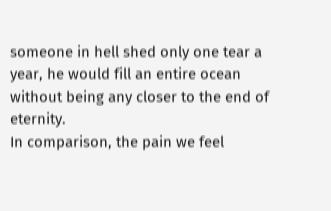someone in hell shed only one tear a year, he would fill an entire ocean without being any closer to the end of eternity.
In comparison, the pain we feel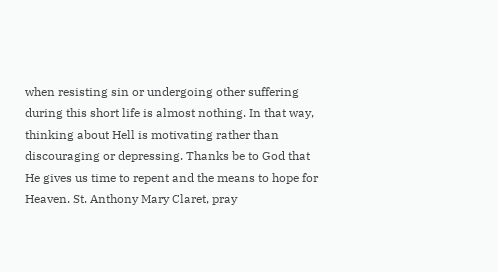when resisting sin or undergoing other suffering during this short life is almost nothing. In that way, thinking about Hell is motivating rather than discouraging or depressing. Thanks be to God that He gives us time to repent and the means to hope for Heaven. St. Anthony Mary Claret, pray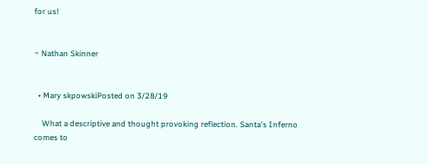for us!


~ Nathan Skinner


  • Mary skpowskiPosted on 3/28/19

    What a descriptive and thought provoking reflection. Santa's Inferno comes to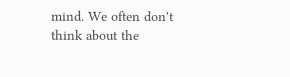mind. We often don't think about the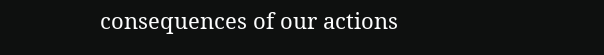consequences of our actions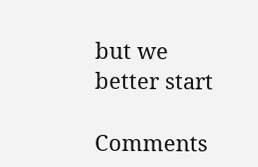but we better start

Comments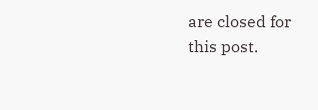are closed for this post.